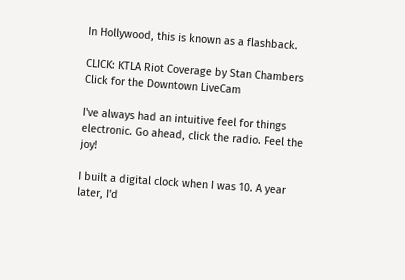In Hollywood, this is known as a flashback.

CLICK: KTLA Riot Coverage by Stan Chambers
Click for the Downtown LiveCam

I've always had an intuitive feel for things electronic. Go ahead, click the radio. Feel the joy!

I built a digital clock when I was 10. A year later, I'd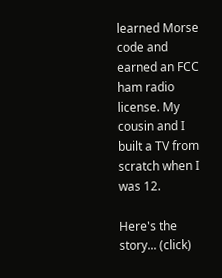learned Morse code and earned an FCC ham radio license. My cousin and I built a TV from scratch when I was 12.

Here's the story... (click)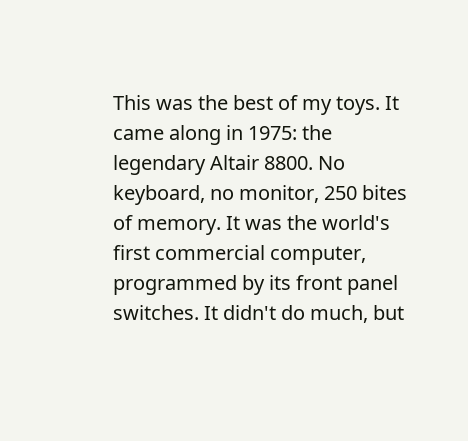This was the best of my toys. It came along in 1975: the legendary Altair 8800. No keyboard, no monitor, 250 bites of memory. It was the world's first commercial computer, programmed by its front panel switches. It didn't do much, but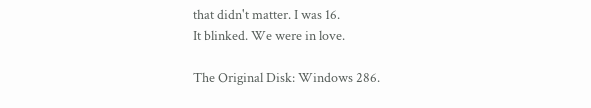that didn't matter. I was 16.
It blinked. We were in love.

The Original Disk: Windows 286.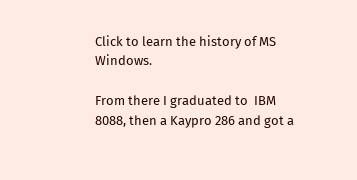Click to learn the history of MS Windows.

From there I graduated to  IBM 8088, then a Kaypro 286 and got a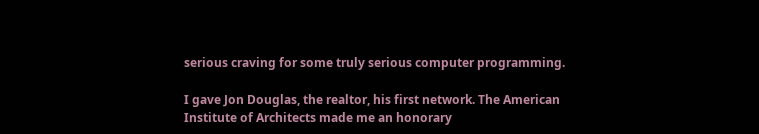serious craving for some truly serious computer programming.

I gave Jon Douglas, the realtor, his first network. The American Institute of Architects made me an honorary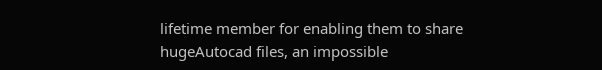lifetime member for enabling them to share hugeAutocad files, an impossible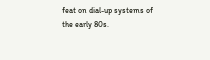feat on dial-up systems of the early 80s.